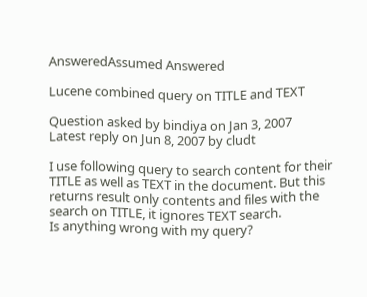AnsweredAssumed Answered

Lucene combined query on TITLE and TEXT

Question asked by bindiya on Jan 3, 2007
Latest reply on Jun 8, 2007 by cludt

I use following query to search content for their TITLE as well as TEXT in the document. But this returns result only contents and files with the search on TITLE, it ignores TEXT search.
Is anything wrong with my query?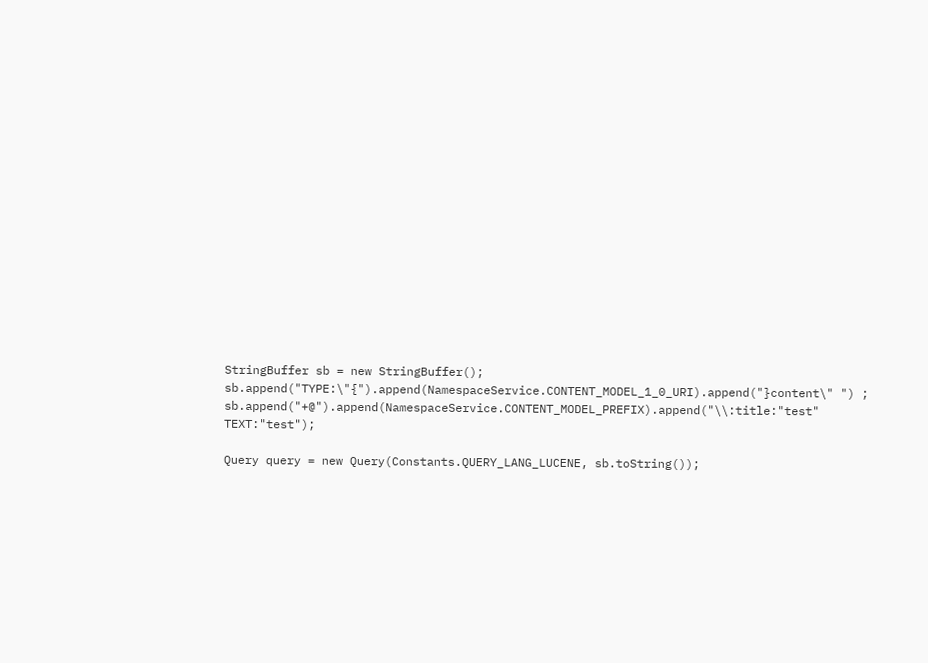StringBuffer sb = new StringBuffer();
sb.append("TYPE:\"{").append(NamespaceService.CONTENT_MODEL_1_0_URI).append("}content\" ") ;
sb.append("+@").append(NamespaceService.CONTENT_MODEL_PREFIX).append("\\:title:"test" TEXT:"test");

Query query = new Query(Constants.QUERY_LANG_LUCENE, sb.toString());